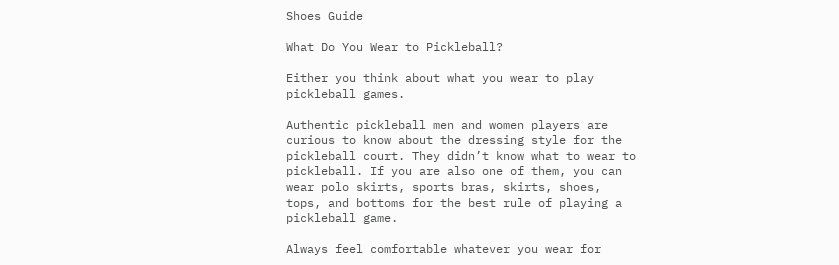Shoes Guide

What Do You Wear to Pickleball?

Either you think about what you wear to play pickleball games.

Authentic pickleball men and women players are curious to know about the dressing style for the pickleball court. They didn’t know what to wear to pickleball. If you are also one of them, you can wear polo skirts, sports bras, skirts, shoes, tops, and bottoms for the best rule of playing a pickleball game.

Always feel comfortable whatever you wear for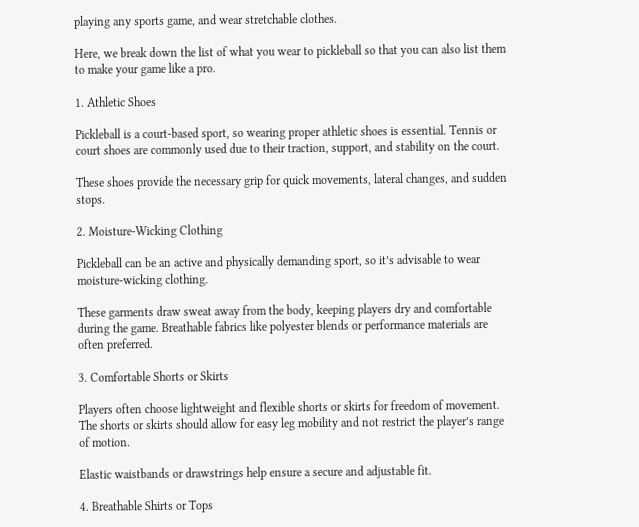playing any sports game, and wear stretchable clothes.

Here, we break down the list of what you wear to pickleball so that you can also list them to make your game like a pro.

1. Athletic Shoes

Pickleball is a court-based sport, so wearing proper athletic shoes is essential. Tennis or court shoes are commonly used due to their traction, support, and stability on the court.

These shoes provide the necessary grip for quick movements, lateral changes, and sudden stops.

2. Moisture-Wicking Clothing

Pickleball can be an active and physically demanding sport, so it’s advisable to wear moisture-wicking clothing.

These garments draw sweat away from the body, keeping players dry and comfortable during the game. Breathable fabrics like polyester blends or performance materials are often preferred.

3. Comfortable Shorts or Skirts

Players often choose lightweight and flexible shorts or skirts for freedom of movement. The shorts or skirts should allow for easy leg mobility and not restrict the player’s range of motion.

Elastic waistbands or drawstrings help ensure a secure and adjustable fit.

4. Breathable Shirts or Tops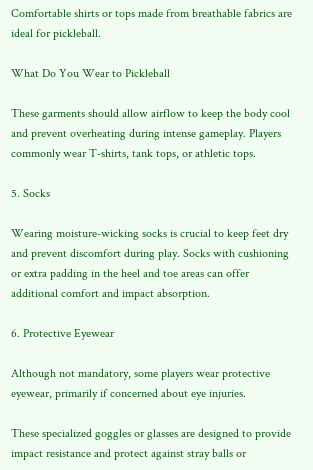Comfortable shirts or tops made from breathable fabrics are ideal for pickleball.

What Do You Wear to Pickleball

These garments should allow airflow to keep the body cool and prevent overheating during intense gameplay. Players commonly wear T-shirts, tank tops, or athletic tops.

5. Socks

Wearing moisture-wicking socks is crucial to keep feet dry and prevent discomfort during play. Socks with cushioning or extra padding in the heel and toe areas can offer additional comfort and impact absorption.

6. Protective Eyewear

Although not mandatory, some players wear protective eyewear, primarily if concerned about eye injuries.

These specialized goggles or glasses are designed to provide impact resistance and protect against stray balls or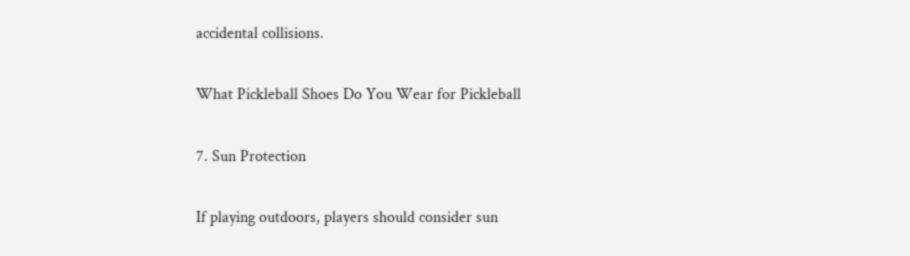accidental collisions.

What Pickleball Shoes Do You Wear for Pickleball

7. Sun Protection

If playing outdoors, players should consider sun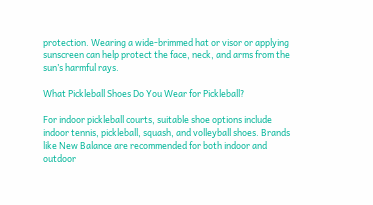protection. Wearing a wide-brimmed hat or visor or applying sunscreen can help protect the face, neck, and arms from the sun’s harmful rays.

What Pickleball Shoes Do You Wear for Pickleball?

For indoor pickleball courts, suitable shoe options include indoor tennis, pickleball, squash, and volleyball shoes. Brands like New Balance are recommended for both indoor and outdoor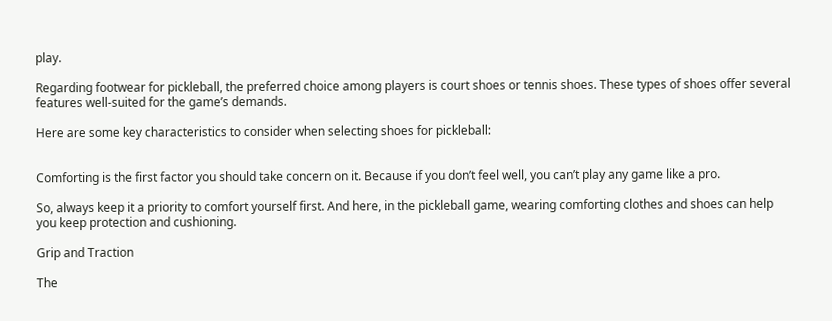play.

Regarding footwear for pickleball, the preferred choice among players is court shoes or tennis shoes. These types of shoes offer several features well-suited for the game’s demands.

Here are some key characteristics to consider when selecting shoes for pickleball:


Comforting is the first factor you should take concern on it. Because if you don’t feel well, you can’t play any game like a pro.

So, always keep it a priority to comfort yourself first. And here, in the pickleball game, wearing comforting clothes and shoes can help you keep protection and cushioning.

Grip and Traction

The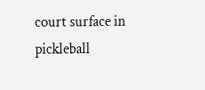court surface in pickleball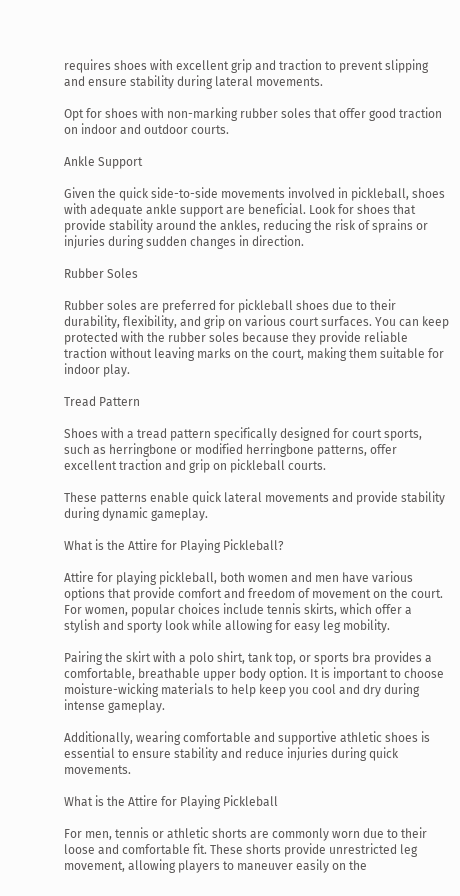requires shoes with excellent grip and traction to prevent slipping and ensure stability during lateral movements.

Opt for shoes with non-marking rubber soles that offer good traction on indoor and outdoor courts.

Ankle Support

Given the quick side-to-side movements involved in pickleball, shoes with adequate ankle support are beneficial. Look for shoes that provide stability around the ankles, reducing the risk of sprains or injuries during sudden changes in direction.

Rubber Soles

Rubber soles are preferred for pickleball shoes due to their durability, flexibility, and grip on various court surfaces. You can keep protected with the rubber soles because they provide reliable traction without leaving marks on the court, making them suitable for indoor play.

Tread Pattern

Shoes with a tread pattern specifically designed for court sports, such as herringbone or modified herringbone patterns, offer excellent traction and grip on pickleball courts.

These patterns enable quick lateral movements and provide stability during dynamic gameplay.

What is the Attire for Playing Pickleball?

Attire for playing pickleball, both women and men have various options that provide comfort and freedom of movement on the court. For women, popular choices include tennis skirts, which offer a stylish and sporty look while allowing for easy leg mobility.

Pairing the skirt with a polo shirt, tank top, or sports bra provides a comfortable, breathable upper body option. It is important to choose moisture-wicking materials to help keep you cool and dry during intense gameplay.

Additionally, wearing comfortable and supportive athletic shoes is essential to ensure stability and reduce injuries during quick movements.

What is the Attire for Playing Pickleball

For men, tennis or athletic shorts are commonly worn due to their loose and comfortable fit. These shorts provide unrestricted leg movement, allowing players to maneuver easily on the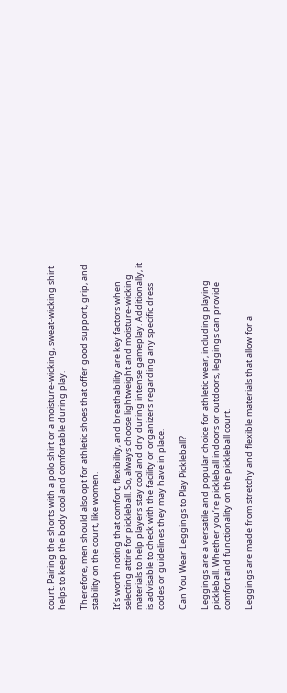court. Pairing the shorts with a polo shirt or a moisture-wicking, sweat-wicking shirt helps to keep the body cool and comfortable during play.

Therefore, men should also opt for athletic shoes that offer good support, grip, and stability on the court, like women.

It’s worth noting that comfort, flexibility, and breathability are key factors when selecting attire for pickleball. So, always choose lightweight and moisture-wicking materials to help players stay cool and dry during intense gameplay. Additionally, it is advisable to check with the facility or organizers regarding any specific dress codes or guidelines they may have in place.

Can You Wear Leggings to Play Pickleball?

Leggings are a versatile and popular choice for athletic wear, including playing pickleball. Whether you’re pickleball indoors or outdoors, leggings can provide comfort and functionality on the pickleball court.

Leggings are made from stretchy and flexible materials that allow for a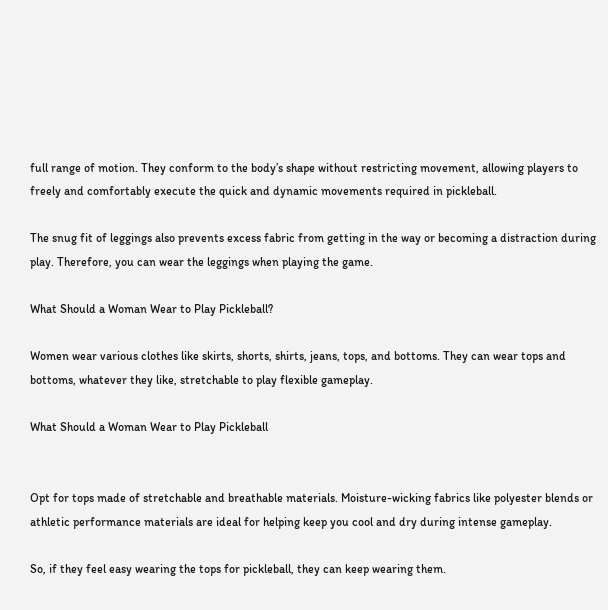full range of motion. They conform to the body’s shape without restricting movement, allowing players to freely and comfortably execute the quick and dynamic movements required in pickleball.

The snug fit of leggings also prevents excess fabric from getting in the way or becoming a distraction during play. Therefore, you can wear the leggings when playing the game.

What Should a Woman Wear to Play Pickleball?

Women wear various clothes like skirts, shorts, shirts, jeans, tops, and bottoms. They can wear tops and bottoms, whatever they like, stretchable to play flexible gameplay.

What Should a Woman Wear to Play Pickleball


Opt for tops made of stretchable and breathable materials. Moisture-wicking fabrics like polyester blends or athletic performance materials are ideal for helping keep you cool and dry during intense gameplay.

So, if they feel easy wearing the tops for pickleball, they can keep wearing them.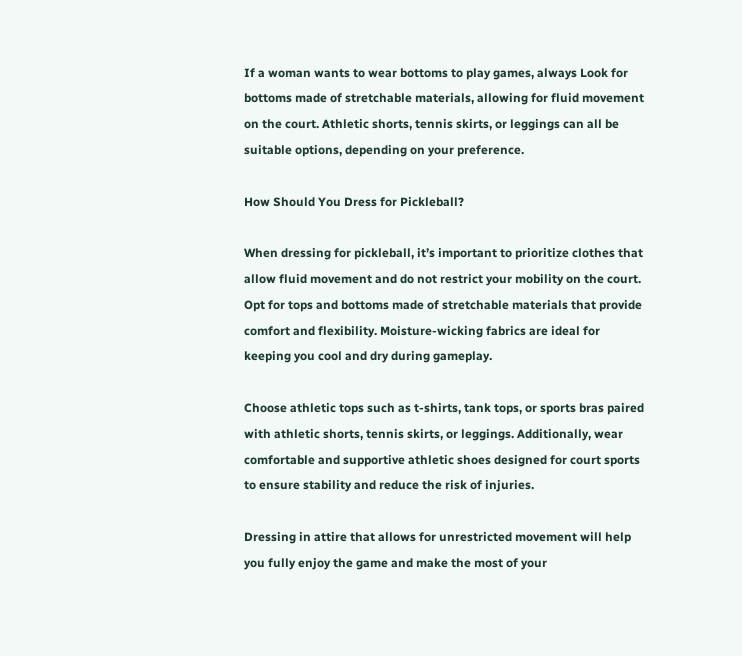If a woman wants to wear bottoms to play games, always Look for bottoms made of stretchable materials, allowing for fluid movement on the court. Athletic shorts, tennis skirts, or leggings can all be suitable options, depending on your preference.

How Should You Dress for Pickleball?

When dressing for pickleball, it’s important to prioritize clothes that allow fluid movement and do not restrict your mobility on the court. Opt for tops and bottoms made of stretchable materials that provide comfort and flexibility. Moisture-wicking fabrics are ideal for keeping you cool and dry during gameplay.

Choose athletic tops such as t-shirts, tank tops, or sports bras paired with athletic shorts, tennis skirts, or leggings. Additionally, wear comfortable and supportive athletic shoes designed for court sports to ensure stability and reduce the risk of injuries.

Dressing in attire that allows for unrestricted movement will help you fully enjoy the game and make the most of your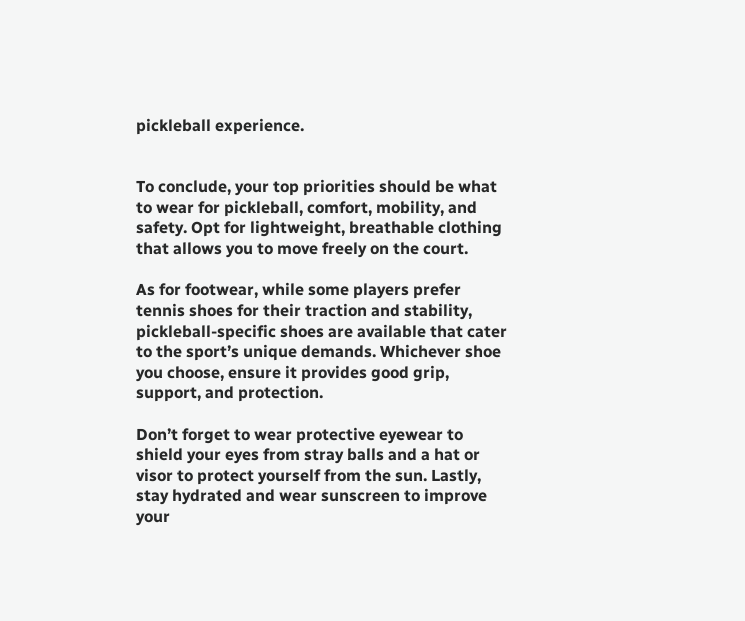pickleball experience.


To conclude, your top priorities should be what to wear for pickleball, comfort, mobility, and safety. Opt for lightweight, breathable clothing that allows you to move freely on the court.

As for footwear, while some players prefer tennis shoes for their traction and stability, pickleball-specific shoes are available that cater to the sport’s unique demands. Whichever shoe you choose, ensure it provides good grip, support, and protection.

Don’t forget to wear protective eyewear to shield your eyes from stray balls and a hat or visor to protect yourself from the sun. Lastly, stay hydrated and wear sunscreen to improve your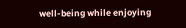well-being while enjoying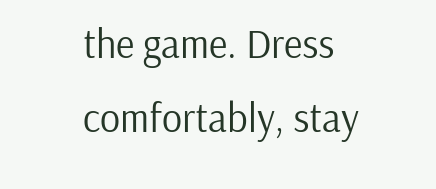the game. Dress comfortably, stay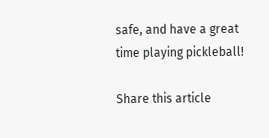safe, and have a great time playing pickleball!

Share this article